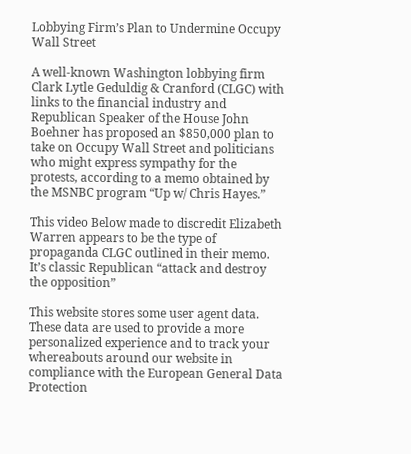Lobbying Firm’s Plan to Undermine Occupy Wall Street

A well-known Washington lobbying firm Clark Lytle Geduldig & Cranford (CLGC) with links to the financial industry and Republican Speaker of the House John Boehner has proposed an $850,000 plan to take on Occupy Wall Street and politicians who might express sympathy for the protests, according to a memo obtained by the MSNBC program “Up w/ Chris Hayes.”

This video Below made to discredit Elizabeth Warren appears to be the type of  propaganda CLGC outlined in their memo. It’s classic Republican “attack and destroy the opposition”

This website stores some user agent data. These data are used to provide a more personalized experience and to track your whereabouts around our website in compliance with the European General Data Protection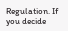Regulation. If you decide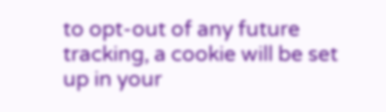to opt-out of any future tracking, a cookie will be set up in your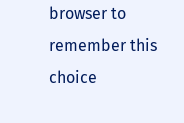browser to remember this choice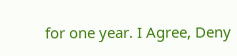for one year. I Agree, Deny